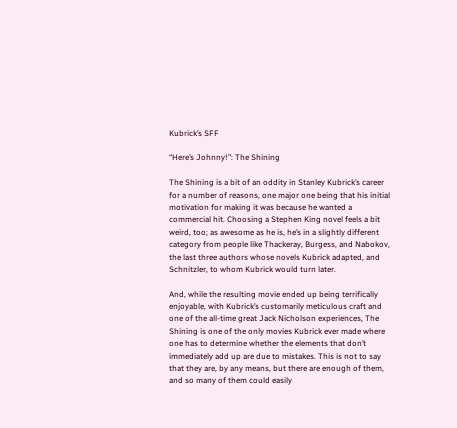Kubrick’s SFF

“Here’s Johnny!”: The Shining

The Shining is a bit of an oddity in Stanley Kubrick’s career for a number of reasons, one major one being that his initial motivation for making it was because he wanted a commercial hit. Choosing a Stephen King novel feels a bit weird, too; as awesome as he is, he’s in a slightly different category from people like Thackeray, Burgess, and Nabokov, the last three authors whose novels Kubrick adapted, and Schnitzler, to whom Kubrick would turn later.

And, while the resulting movie ended up being terrifically enjoyable, with Kubrick’s customarily meticulous craft and one of the all-time great Jack Nicholson experiences, The Shining is one of the only movies Kubrick ever made where one has to determine whether the elements that don’t immediately add up are due to mistakes. This is not to say that they are, by any means, but there are enough of them, and so many of them could easily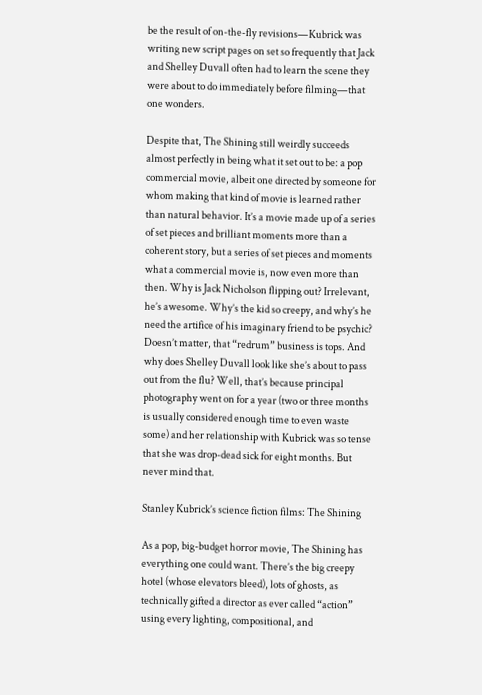be the result of on-the-fly revisions—Kubrick was writing new script pages on set so frequently that Jack and Shelley Duvall often had to learn the scene they were about to do immediately before filming—that one wonders.

Despite that, The Shining still weirdly succeeds almost perfectly in being what it set out to be: a pop commercial movie, albeit one directed by someone for whom making that kind of movie is learned rather than natural behavior. It’s a movie made up of a series of set pieces and brilliant moments more than a coherent story, but a series of set pieces and moments what a commercial movie is, now even more than then. Why is Jack Nicholson flipping out? Irrelevant, he’s awesome. Why’s the kid so creepy, and why’s he need the artifice of his imaginary friend to be psychic? Doesn’t matter, that “redrum” business is tops. And why does Shelley Duvall look like she’s about to pass out from the flu? Well, that’s because principal photography went on for a year (two or three months is usually considered enough time to even waste some) and her relationship with Kubrick was so tense that she was drop-dead sick for eight months. But never mind that.

Stanley Kubrick’s science fiction films: The Shining

As a pop, big-budget horror movie, The Shining has everything one could want. There’s the big creepy hotel (whose elevators bleed), lots of ghosts, as technically gifted a director as ever called “action” using every lighting, compositional, and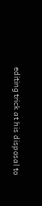editing trick at his disposal to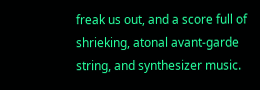freak us out, and a score full of shrieking, atonal avant-garde string, and synthesizer music.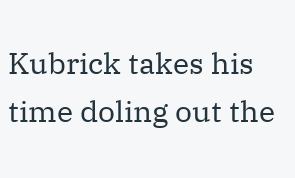Kubrick takes his time doling out the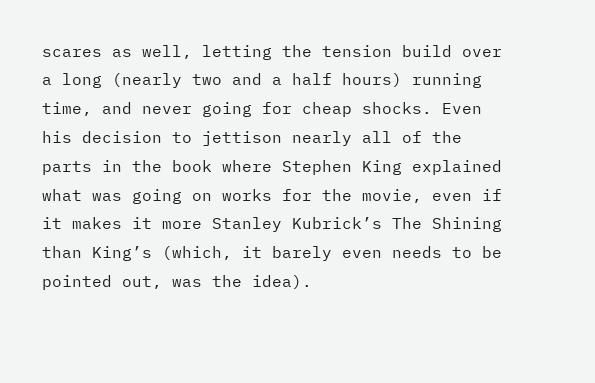scares as well, letting the tension build over a long (nearly two and a half hours) running time, and never going for cheap shocks. Even his decision to jettison nearly all of the parts in the book where Stephen King explained what was going on works for the movie, even if it makes it more Stanley Kubrick’s The Shining than King’s (which, it barely even needs to be pointed out, was the idea).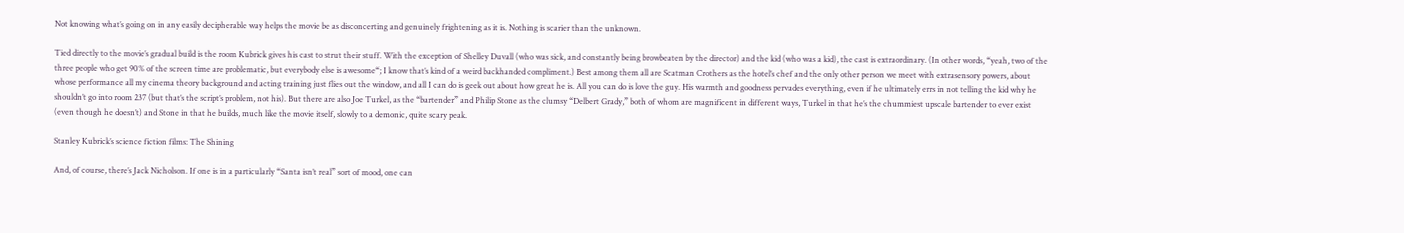Not knowing what’s going on in any easily decipherable way helps the movie be as disconcerting and genuinely frightening as it is. Nothing is scarier than the unknown.

Tied directly to the movie’s gradual build is the room Kubrick gives his cast to strut their stuff. With the exception of Shelley Duvall (who was sick, and constantly being browbeaten by the director) and the kid (who was a kid), the cast is extraordinary. (In other words, “yeah, two of the three people who get 90% of the screen time are problematic, but everybody else is awesome“; I know that’s kind of a weird backhanded compliment.) Best among them all are Scatman Crothers as the hotel’s chef and the only other person we meet with extrasensory powers, about whose performance all my cinema theory background and acting training just flies out the window, and all I can do is geek out about how great he is. All you can do is love the guy. His warmth and goodness pervades everything, even if he ultimately errs in not telling the kid why he shouldn’t go into room 237 (but that’s the script’s problem, not his). But there are also Joe Turkel, as the “bartender” and Philip Stone as the clumsy “Delbert Grady,” both of whom are magnificent in different ways, Turkel in that he’s the chummiest upscale bartender to ever exist (even though he doesn’t) and Stone in that he builds, much like the movie itself, slowly to a demonic, quite scary peak.

Stanley Kubrick’s science fiction films: The Shining

And, of course, there’s Jack Nicholson. If one is in a particularly “Santa isn’t real” sort of mood, one can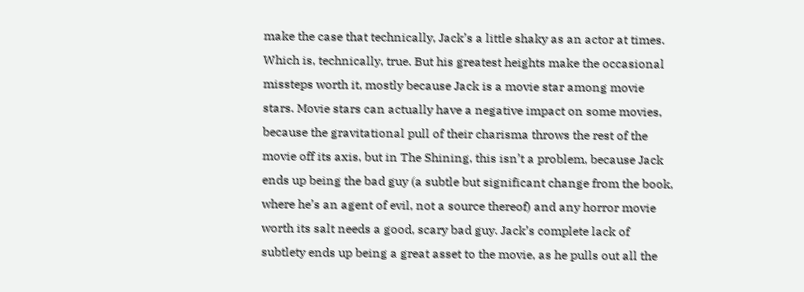make the case that technically, Jack’s a little shaky as an actor at times. Which is, technically, true. But his greatest heights make the occasional missteps worth it, mostly because Jack is a movie star among movie stars. Movie stars can actually have a negative impact on some movies, because the gravitational pull of their charisma throws the rest of the movie off its axis, but in The Shining, this isn’t a problem, because Jack ends up being the bad guy (a subtle but significant change from the book, where he’s an agent of evil, not a source thereof) and any horror movie worth its salt needs a good, scary bad guy. Jack’s complete lack of subtlety ends up being a great asset to the movie, as he pulls out all the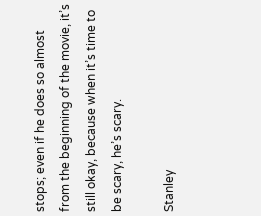stops; even if he does so almost from the beginning of the movie, it’s still okay, because when it’s time to be scary, he’s scary.

Stanley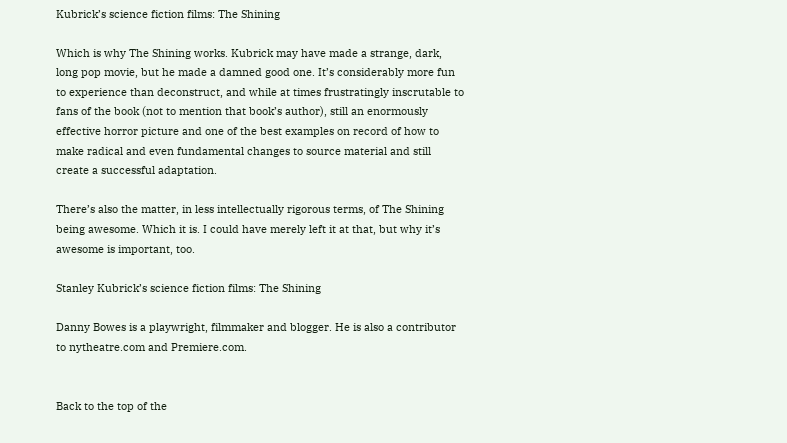Kubrick’s science fiction films: The Shining

Which is why The Shining works. Kubrick may have made a strange, dark, long pop movie, but he made a damned good one. It’s considerably more fun to experience than deconstruct, and while at times frustratingly inscrutable to fans of the book (not to mention that book’s author), still an enormously effective horror picture and one of the best examples on record of how to make radical and even fundamental changes to source material and still create a successful adaptation.

There’s also the matter, in less intellectually rigorous terms, of The Shining being awesome. Which it is. I could have merely left it at that, but why it’s awesome is important, too.

Stanley Kubrick’s science fiction films: The Shining

Danny Bowes is a playwright, filmmaker and blogger. He is also a contributor to nytheatre.com and Premiere.com.


Back to the top of the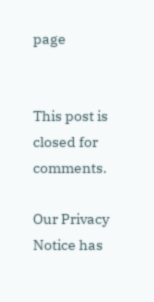page


This post is closed for comments.

Our Privacy Notice has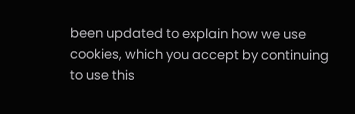been updated to explain how we use cookies, which you accept by continuing to use this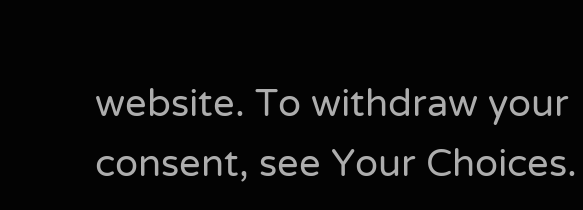website. To withdraw your consent, see Your Choices.